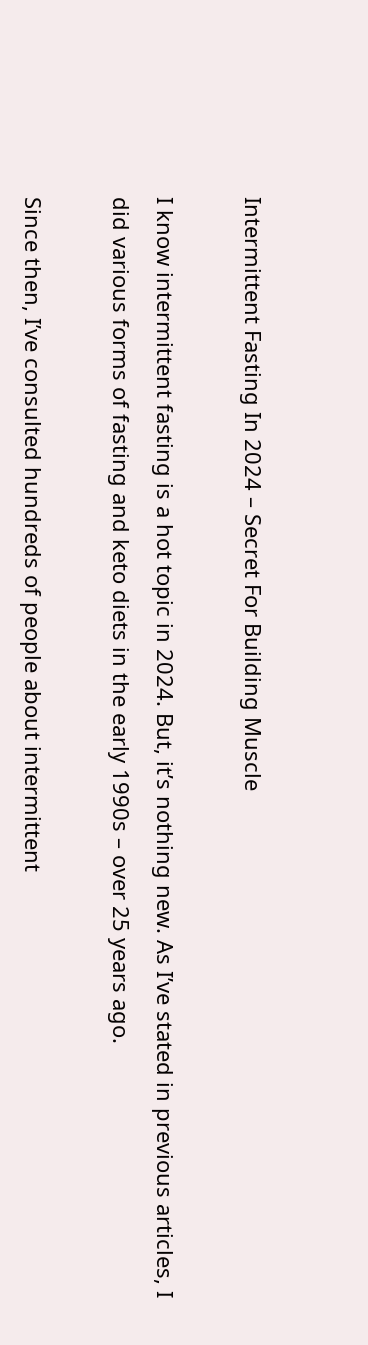Intermittent Fasting In 2024 – Secret For Building Muscle

I know intermittent fasting is a hot topic in 2024. But, it’s nothing new. As I’ve stated in previous articles, I did various forms of fasting and keto diets in the early 1990s – over 25 years ago.

Since then, I’ve consulted hundreds of people about intermittent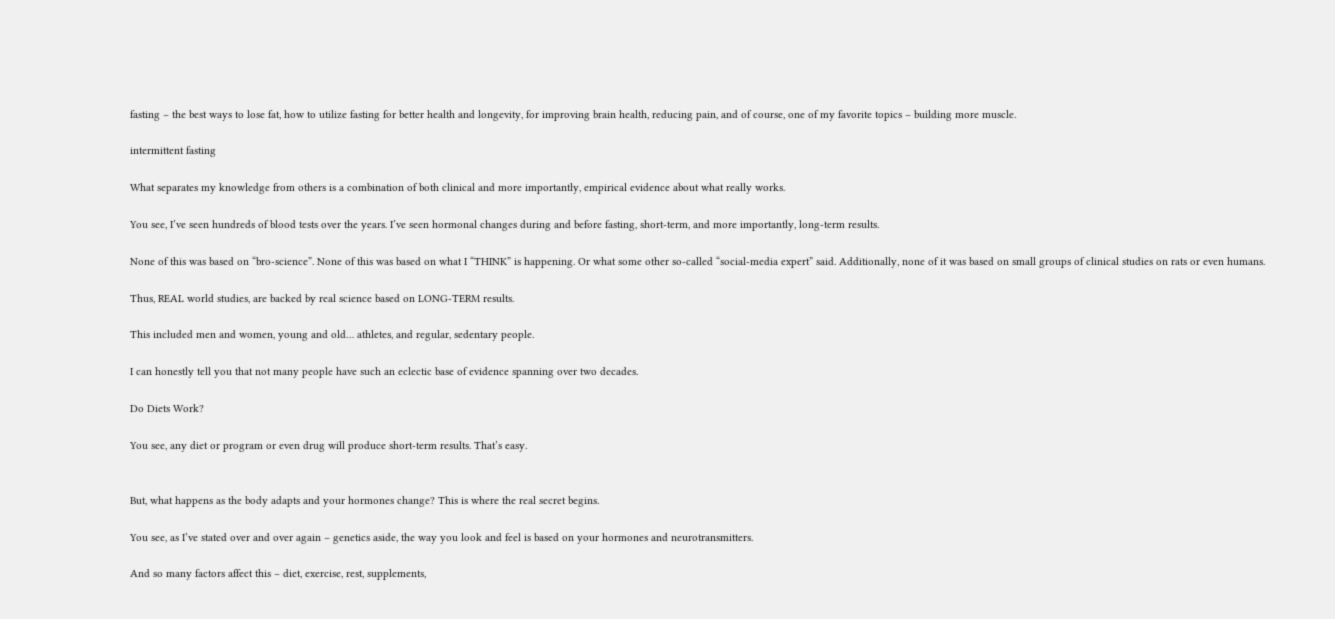fasting – the best ways to lose fat, how to utilize fasting for better health and longevity, for improving brain health, reducing pain, and of course, one of my favorite topics – building more muscle.

intermittent fasting

What separates my knowledge from others is a combination of both clinical and more importantly, empirical evidence about what really works.

You see, I’ve seen hundreds of blood tests over the years. I’ve seen hormonal changes during and before fasting, short-term, and more importantly, long-term results.

None of this was based on “bro-science”. None of this was based on what I “THINK” is happening. Or what some other so-called “social-media expert” said. Additionally, none of it was based on small groups of clinical studies on rats or even humans.

Thus, REAL world studies, are backed by real science based on LONG-TERM results.

This included men and women, young and old… athletes, and regular, sedentary people.

I can honestly tell you that not many people have such an eclectic base of evidence spanning over two decades.

Do Diets Work?

You see, any diet or program or even drug will produce short-term results. That’s easy.


But, what happens as the body adapts and your hormones change? This is where the real secret begins.

You see, as I’ve stated over and over again – genetics aside, the way you look and feel is based on your hormones and neurotransmitters.

And so many factors affect this – diet, exercise, rest, supplements,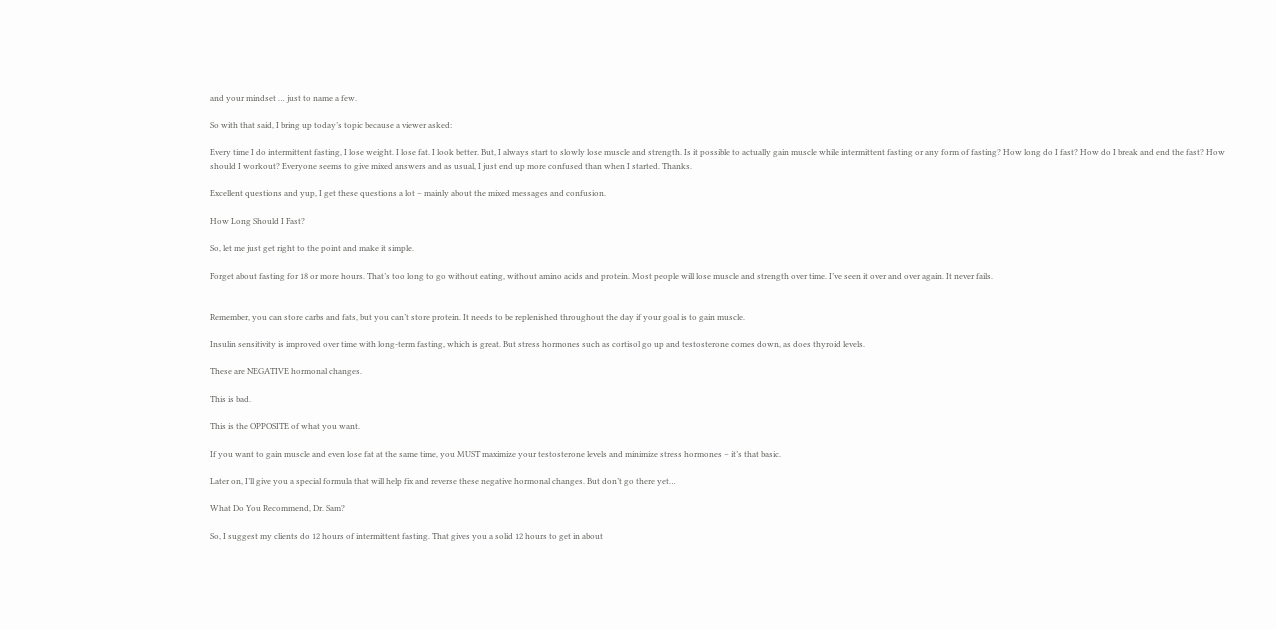and your mindset … just to name a few.

So with that said, I bring up today’s topic because a viewer asked:

Every time I do intermittent fasting, I lose weight. I lose fat. I look better. But, I always start to slowly lose muscle and strength. Is it possible to actually gain muscle while intermittent fasting or any form of fasting? How long do I fast? How do I break and end the fast? How should I workout? Everyone seems to give mixed answers and as usual, I just end up more confused than when I started. Thanks.

Excellent questions and yup, I get these questions a lot – mainly about the mixed messages and confusion.

How Long Should I Fast?

So, let me just get right to the point and make it simple.

Forget about fasting for 18 or more hours. That’s too long to go without eating, without amino acids and protein. Most people will lose muscle and strength over time. I’ve seen it over and over again. It never fails.


Remember, you can store carbs and fats, but you can’t store protein. It needs to be replenished throughout the day if your goal is to gain muscle.

Insulin sensitivity is improved over time with long-term fasting, which is great. But stress hormones such as cortisol go up and testosterone comes down, as does thyroid levels.

These are NEGATIVE hormonal changes.

This is bad.

This is the OPPOSITE of what you want.

If you want to gain muscle and even lose fat at the same time, you MUST maximize your testosterone levels and minimize stress hormones – it’s that basic.

Later on, I’ll give you a special formula that will help fix and reverse these negative hormonal changes. But don’t go there yet…

What Do You Recommend, Dr. Sam?

So, I suggest my clients do 12 hours of intermittent fasting. That gives you a solid 12 hours to get in about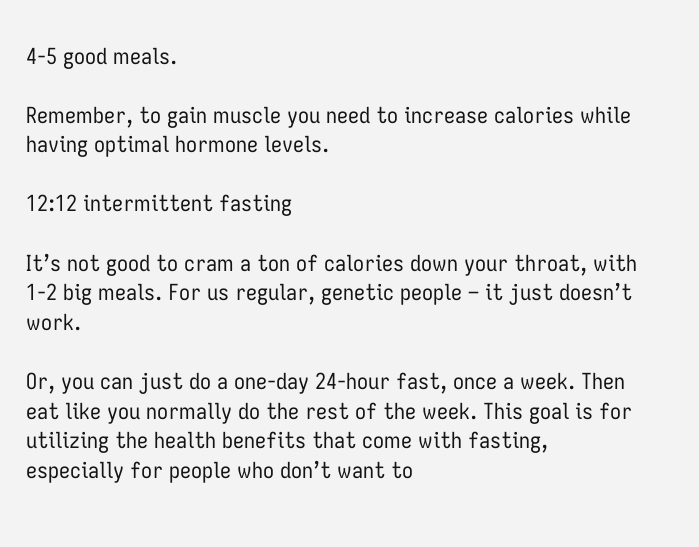4-5 good meals.

Remember, to gain muscle you need to increase calories while having optimal hormone levels.

12:12 intermittent fasting

It’s not good to cram a ton of calories down your throat, with 1-2 big meals. For us regular, genetic people – it just doesn’t work.

Or, you can just do a one-day 24-hour fast, once a week. Then eat like you normally do the rest of the week. This goal is for utilizing the health benefits that come with fasting, especially for people who don’t want to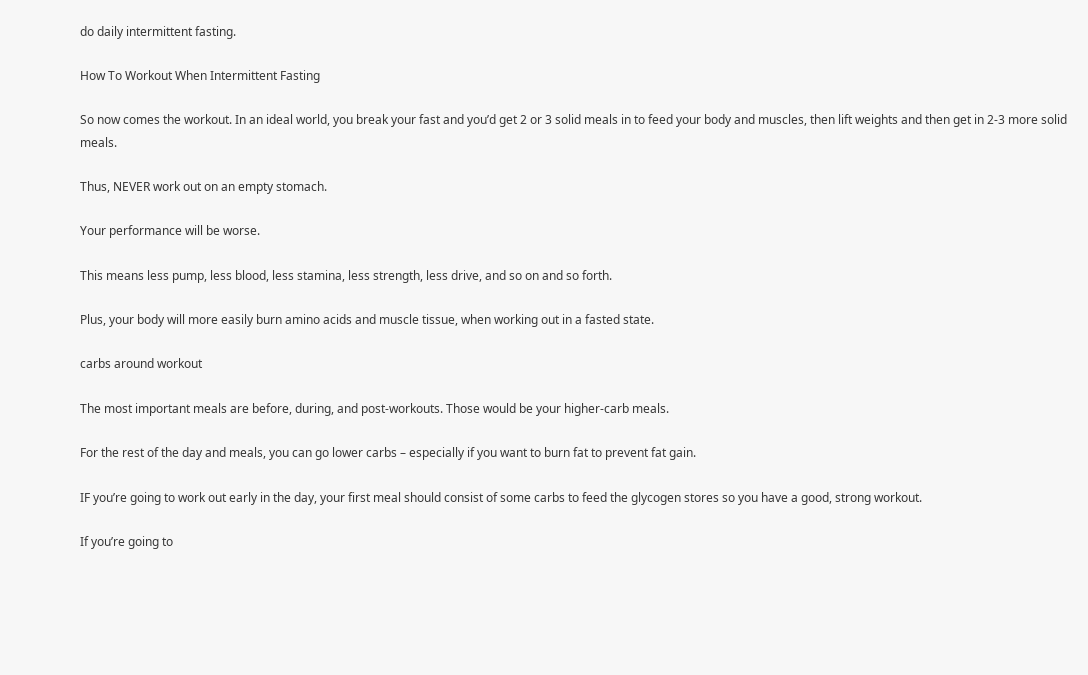do daily intermittent fasting.

How To Workout When Intermittent Fasting

So now comes the workout. In an ideal world, you break your fast and you’d get 2 or 3 solid meals in to feed your body and muscles, then lift weights and then get in 2-3 more solid meals.

Thus, NEVER work out on an empty stomach.

Your performance will be worse.

This means less pump, less blood, less stamina, less strength, less drive, and so on and so forth.

Plus, your body will more easily burn amino acids and muscle tissue, when working out in a fasted state.

carbs around workout

The most important meals are before, during, and post-workouts. Those would be your higher-carb meals.

For the rest of the day and meals, you can go lower carbs – especially if you want to burn fat to prevent fat gain.

IF you’re going to work out early in the day, your first meal should consist of some carbs to feed the glycogen stores so you have a good, strong workout.

If you’re going to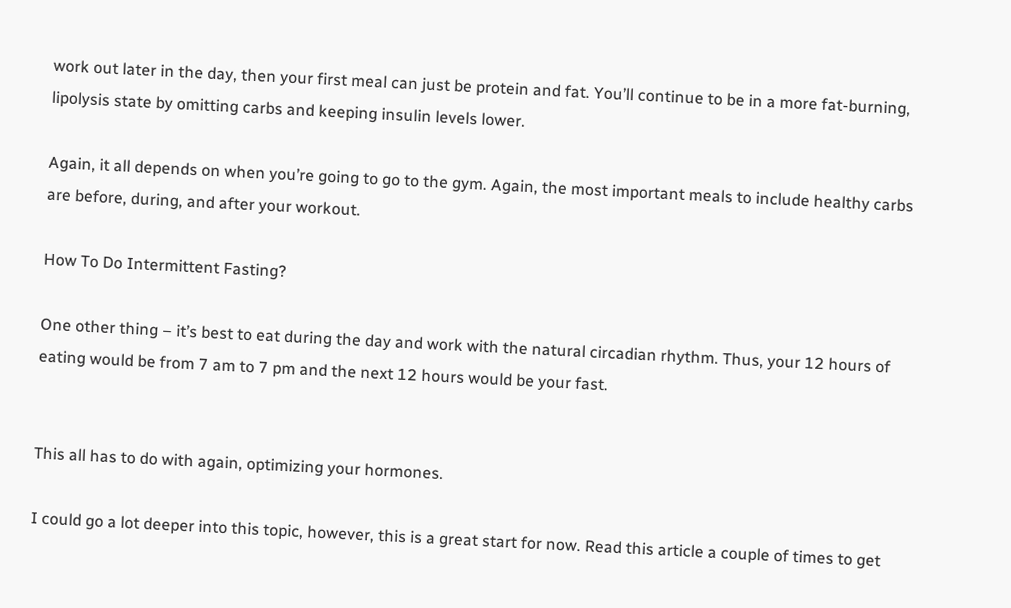work out later in the day, then your first meal can just be protein and fat. You’ll continue to be in a more fat-burning, lipolysis state by omitting carbs and keeping insulin levels lower.

Again, it all depends on when you’re going to go to the gym. Again, the most important meals to include healthy carbs are before, during, and after your workout.

How To Do Intermittent Fasting?

One other thing – it’s best to eat during the day and work with the natural circadian rhythm. Thus, your 12 hours of eating would be from 7 am to 7 pm and the next 12 hours would be your fast.


This all has to do with again, optimizing your hormones.

I could go a lot deeper into this topic, however, this is a great start for now. Read this article a couple of times to get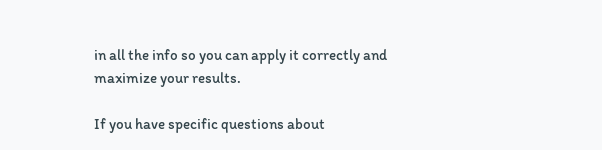in all the info so you can apply it correctly and maximize your results.

If you have specific questions about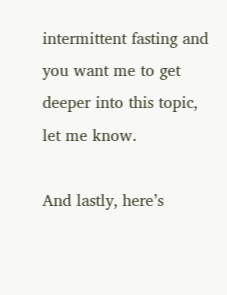intermittent fasting and you want me to get deeper into this topic, let me know.

And lastly, here’s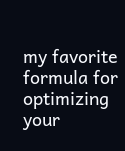my favorite formula for optimizing your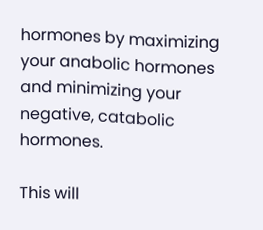hormones by maximizing your anabolic hormones and minimizing your negative, catabolic hormones.

This will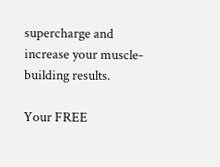supercharge and increase your muscle-building results.

Your FREE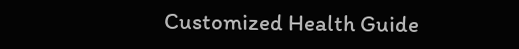Customized Health Guide